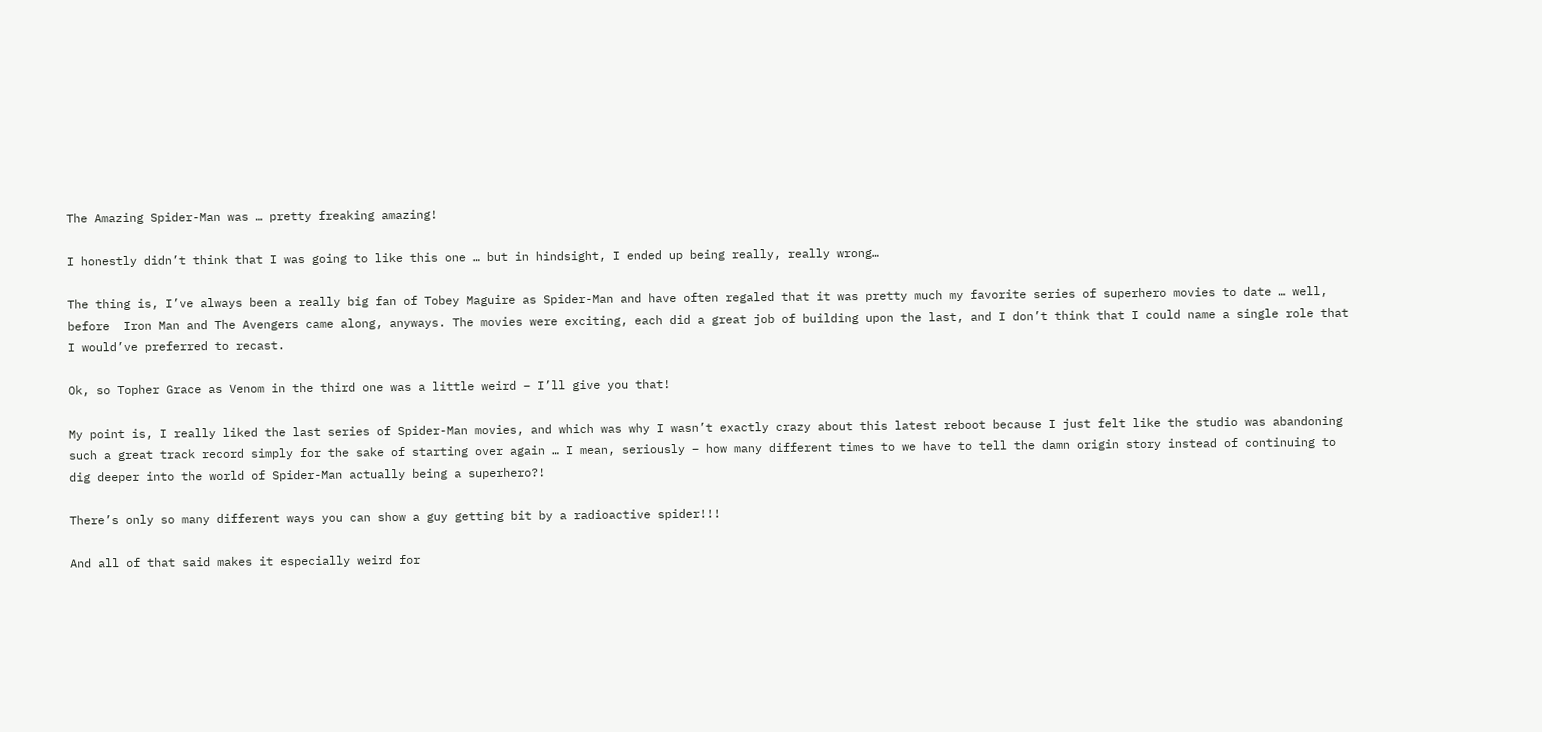The Amazing Spider-Man was … pretty freaking amazing!

I honestly didn’t think that I was going to like this one … but in hindsight, I ended up being really, really wrong…

The thing is, I’ve always been a really big fan of Tobey Maguire as Spider-Man and have often regaled that it was pretty much my favorite series of superhero movies to date … well, before  Iron Man and The Avengers came along, anyways. The movies were exciting, each did a great job of building upon the last, and I don’t think that I could name a single role that I would’ve preferred to recast.

Ok, so Topher Grace as Venom in the third one was a little weird – I’ll give you that!

My point is, I really liked the last series of Spider-Man movies, and which was why I wasn’t exactly crazy about this latest reboot because I just felt like the studio was abandoning such a great track record simply for the sake of starting over again … I mean, seriously – how many different times to we have to tell the damn origin story instead of continuing to dig deeper into the world of Spider-Man actually being a superhero?!

There’s only so many different ways you can show a guy getting bit by a radioactive spider!!!

And all of that said makes it especially weird for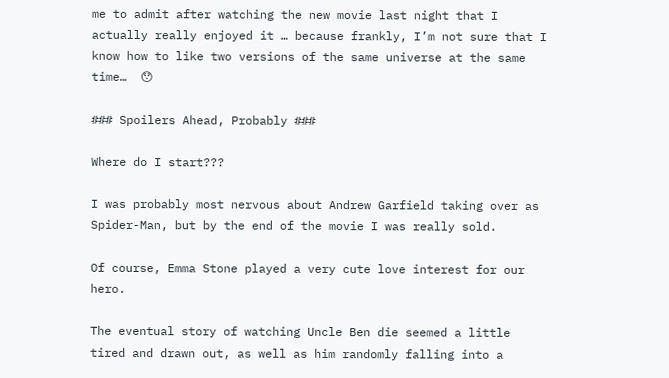me to admit after watching the new movie last night that I actually really enjoyed it … because frankly, I’m not sure that I know how to like two versions of the same universe at the same time…  😯

### Spoilers Ahead, Probably ###

Where do I start???

I was probably most nervous about Andrew Garfield taking over as Spider-Man, but by the end of the movie I was really sold.

Of course, Emma Stone played a very cute love interest for our hero.

The eventual story of watching Uncle Ben die seemed a little tired and drawn out, as well as him randomly falling into a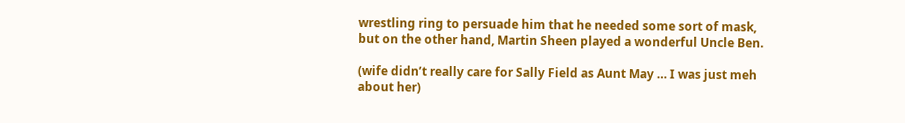wrestling ring to persuade him that he needed some sort of mask, but on the other hand, Martin Sheen played a wonderful Uncle Ben.

(wife didn’t really care for Sally Field as Aunt May … I was just meh about her)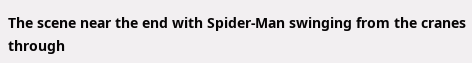The scene near the end with Spider-Man swinging from the cranes through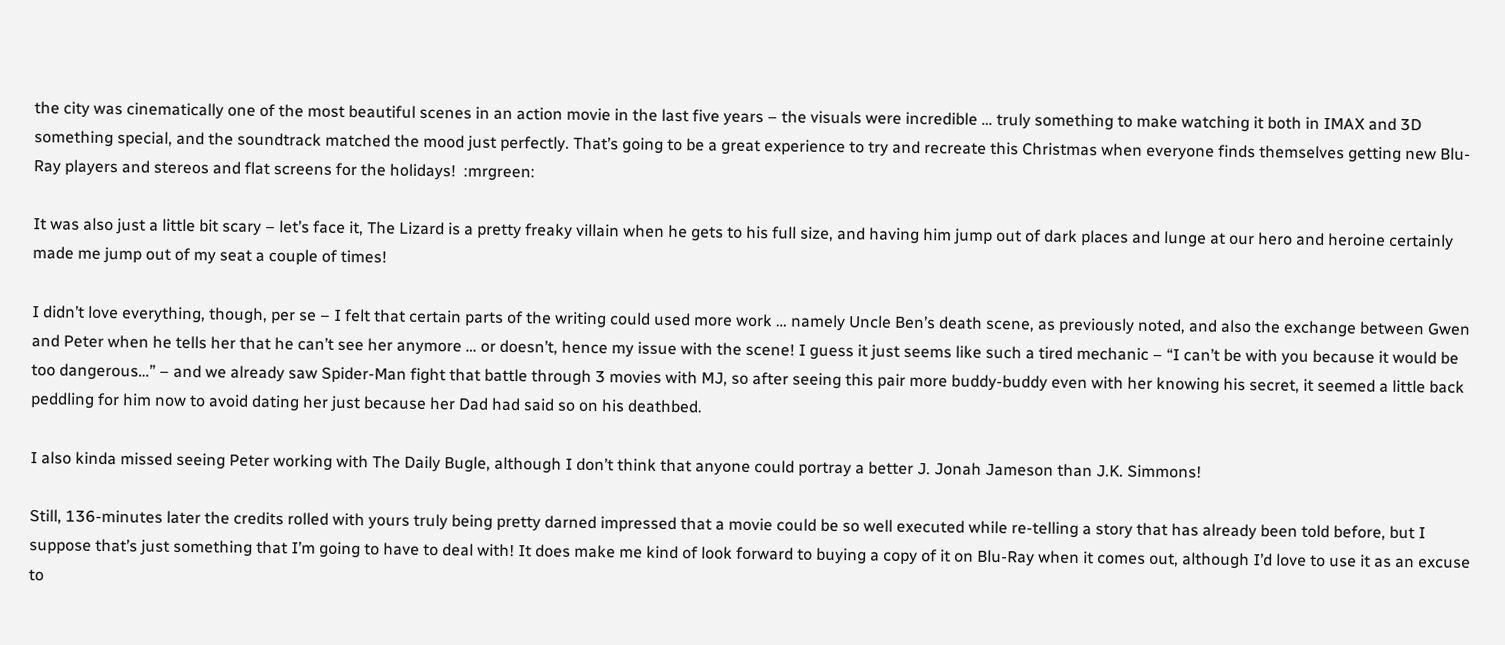the city was cinematically one of the most beautiful scenes in an action movie in the last five years – the visuals were incredible … truly something to make watching it both in IMAX and 3D something special, and the soundtrack matched the mood just perfectly. That’s going to be a great experience to try and recreate this Christmas when everyone finds themselves getting new Blu-Ray players and stereos and flat screens for the holidays!  :mrgreen:

It was also just a little bit scary – let’s face it, The Lizard is a pretty freaky villain when he gets to his full size, and having him jump out of dark places and lunge at our hero and heroine certainly made me jump out of my seat a couple of times!

I didn’t love everything, though, per se – I felt that certain parts of the writing could used more work … namely Uncle Ben’s death scene, as previously noted, and also the exchange between Gwen and Peter when he tells her that he can’t see her anymore … or doesn’t, hence my issue with the scene! I guess it just seems like such a tired mechanic – “I can’t be with you because it would be too dangerous…” – and we already saw Spider-Man fight that battle through 3 movies with MJ, so after seeing this pair more buddy-buddy even with her knowing his secret, it seemed a little back peddling for him now to avoid dating her just because her Dad had said so on his deathbed.

I also kinda missed seeing Peter working with The Daily Bugle, although I don’t think that anyone could portray a better J. Jonah Jameson than J.K. Simmons!

Still, 136-minutes later the credits rolled with yours truly being pretty darned impressed that a movie could be so well executed while re-telling a story that has already been told before, but I suppose that’s just something that I’m going to have to deal with! It does make me kind of look forward to buying a copy of it on Blu-Ray when it comes out, although I’d love to use it as an excuse to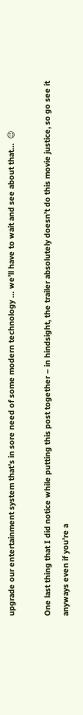upgrade our entertainment system that’s in sore need of some modern technology … we’ll have to wait and see about that…  😉

One last thing that I did notice while putting this post together – in hindsight, the trailer absolutely doesn’t do this movie justice, so go see it anyways even if you’re a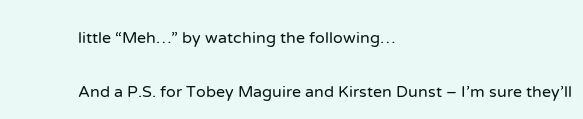little “Meh…” by watching the following…

And a P.S. for Tobey Maguire and Kirsten Dunst – I’m sure they’ll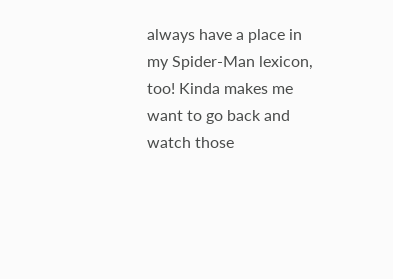always have a place in my Spider-Man lexicon, too! Kinda makes me want to go back and watch those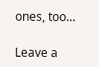ones, too…

Leave a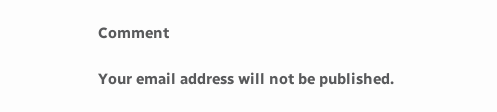Comment

Your email address will not be published.